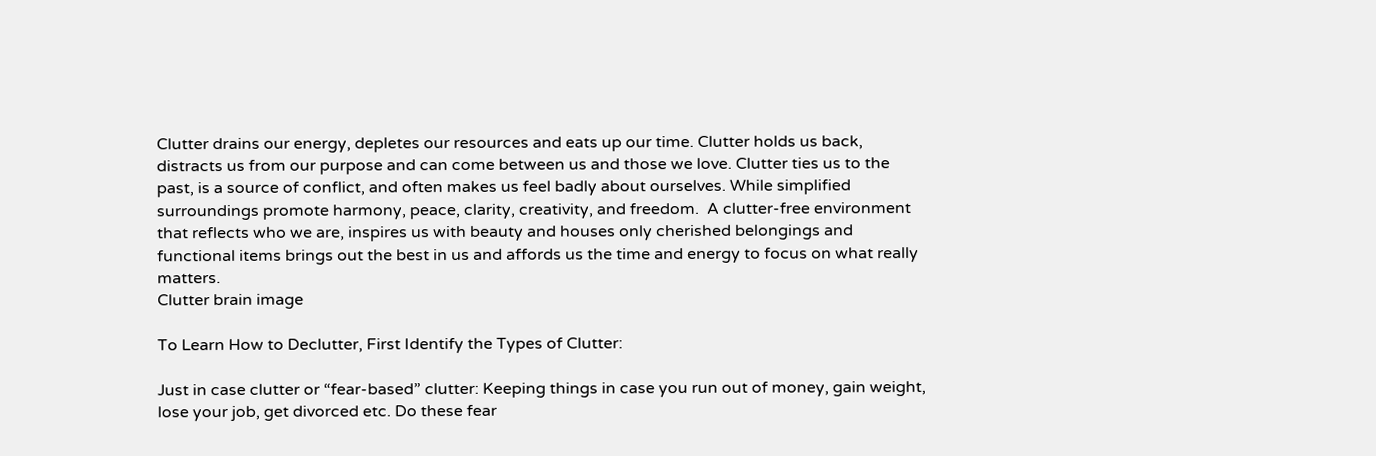Clutter drains our energy, depletes our resources and eats up our time. Clutter holds us back, distracts us from our purpose and can come between us and those we love. Clutter ties us to the past, is a source of conflict, and often makes us feel badly about ourselves. While simplified surroundings promote harmony, peace, clarity, creativity, and freedom.  A clutter-free environment that reflects who we are, inspires us with beauty and houses only cherished belongings and functional items brings out the best in us and affords us the time and energy to focus on what really matters.
Clutter brain image

To Learn How to Declutter, First Identify the Types of Clutter:

Just in case clutter or “fear-based” clutter: Keeping things in case you run out of money, gain weight, lose your job, get divorced etc. Do these fear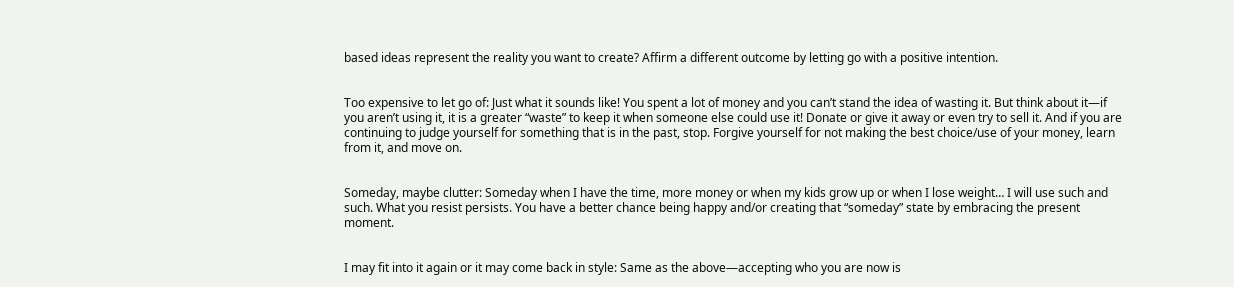based ideas represent the reality you want to create? Affirm a different outcome by letting go with a positive intention.


Too expensive to let go of: Just what it sounds like! You spent a lot of money and you can’t stand the idea of wasting it. But think about it—if you aren’t using it, it is a greater “waste” to keep it when someone else could use it! Donate or give it away or even try to sell it. And if you are continuing to judge yourself for something that is in the past, stop. Forgive yourself for not making the best choice/use of your money, learn from it, and move on.


Someday, maybe clutter: Someday when I have the time, more money or when my kids grow up or when I lose weight… I will use such and such. What you resist persists. You have a better chance being happy and/or creating that “someday” state by embracing the present moment.


I may fit into it again or it may come back in style: Same as the above—accepting who you are now is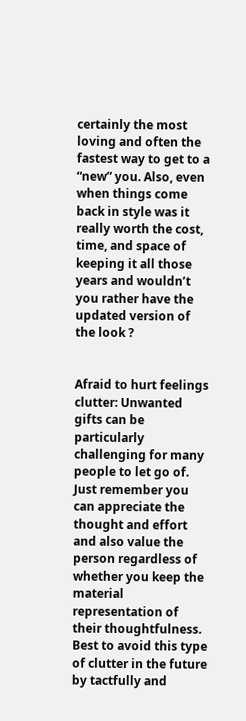certainly the most loving and often the fastest way to get to a “new” you. Also, even when things come back in style was it really worth the cost, time, and space of keeping it all those years and wouldn’t you rather have the updated version of the look ?


Afraid to hurt feelings clutter: Unwanted gifts can be particularly challenging for many people to let go of. Just remember you can appreciate the thought and effort and also value the person regardless of whether you keep the material representation of their thoughtfulness. Best to avoid this type of clutter in the future by tactfully and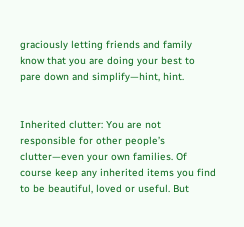graciously letting friends and family know that you are doing your best to pare down and simplify—hint, hint.


Inherited clutter: You are not responsible for other people’s clutter—even your own families. Of course keep any inherited items you find to be beautiful, loved or useful. But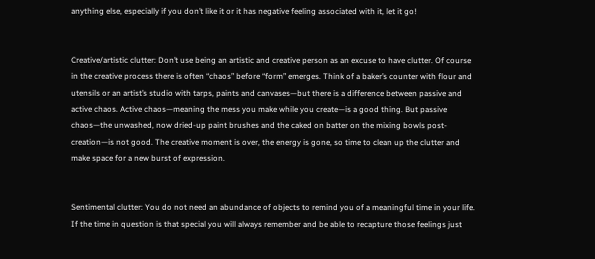anything else, especially if you don’t like it or it has negative feeling associated with it, let it go!


Creative/artistic clutter: Don’t use being an artistic and creative person as an excuse to have clutter. Of course in the creative process there is often “chaos” before “form” emerges. Think of a baker’s counter with flour and utensils or an artist’s studio with tarps, paints and canvases—but there is a difference between passive and active chaos. Active chaos—meaning the mess you make while you create—is a good thing. But passive chaos—the unwashed, now dried-up paint brushes and the caked on batter on the mixing bowls post-creation—is not good. The creative moment is over, the energy is gone, so time to clean up the clutter and make space for a new burst of expression.


Sentimental clutter: You do not need an abundance of objects to remind you of a meaningful time in your life. If the time in question is that special you will always remember and be able to recapture those feelings just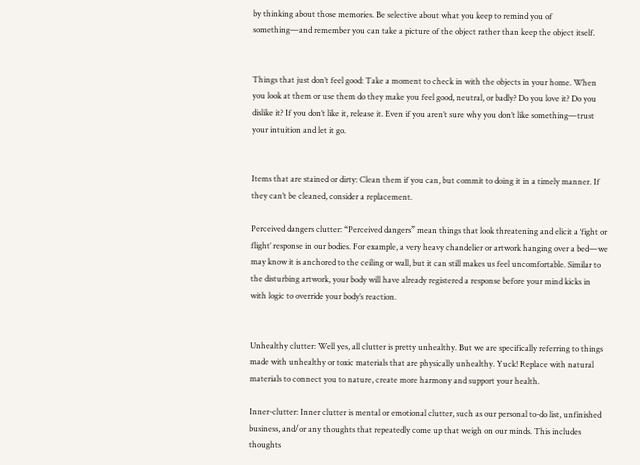by thinking about those memories. Be selective about what you keep to remind you of something—and remember you can take a picture of the object rather than keep the object itself.


Things that just don’t feel good: Take a moment to check in with the objects in your home. When you look at them or use them do they make you feel good, neutral, or badly? Do you love it? Do you dislike it? If you don’t like it, release it. Even if you aren’t sure why you don’t like something—trust your intuition and let it go.


Items that are stained or dirty: Clean them if you can, but commit to doing it in a timely manner. If they can’t be cleaned, consider a replacement.

Perceived dangers clutter: “Perceived dangers” mean things that look threatening and elicit a ‘fight or flight’ response in our bodies. For example, a very heavy chandelier or artwork hanging over a bed—we may know it is anchored to the ceiling or wall, but it can still makes us feel uncomfortable. Similar to the disturbing artwork, your body will have already registered a response before your mind kicks in with logic to override your body’s reaction.


Unhealthy clutter: Well yes, all clutter is pretty unhealthy. But we are specifically referring to things made with unhealthy or toxic materials that are physically unhealthy. Yuck! Replace with natural materials to connect you to nature, create more harmony and support your health.

Inner-clutter: Inner clutter is mental or emotional clutter, such as our personal to-do list, unfinished business, and/or any thoughts that repeatedly come up that weigh on our minds. This includes thoughts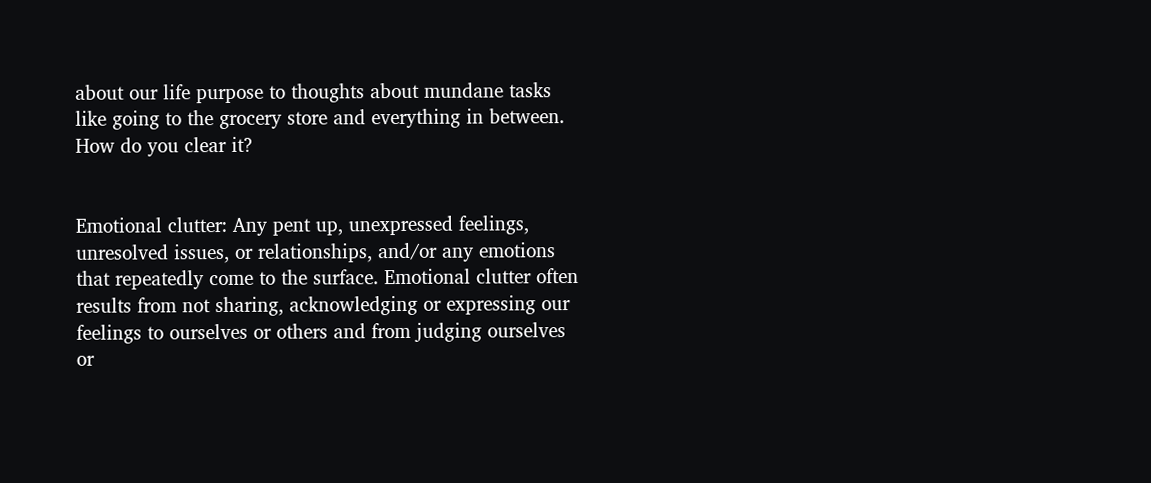about our life purpose to thoughts about mundane tasks like going to the grocery store and everything in between. How do you clear it?


Emotional clutter: Any pent up, unexpressed feelings, unresolved issues, or relationships, and/or any emotions that repeatedly come to the surface. Emotional clutter often results from not sharing, acknowledging or expressing our feelings to ourselves or others and from judging ourselves or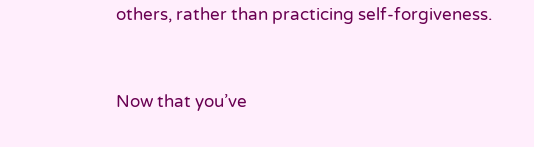others, rather than practicing self-forgiveness.


Now that you’ve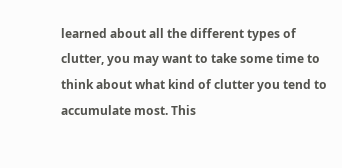learned about all the different types of clutter, you may want to take some time to think about what kind of clutter you tend to accumulate most. This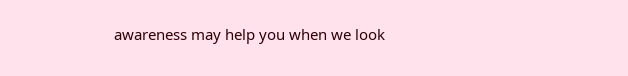awareness may help you when we look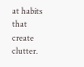at habits that create clutter.